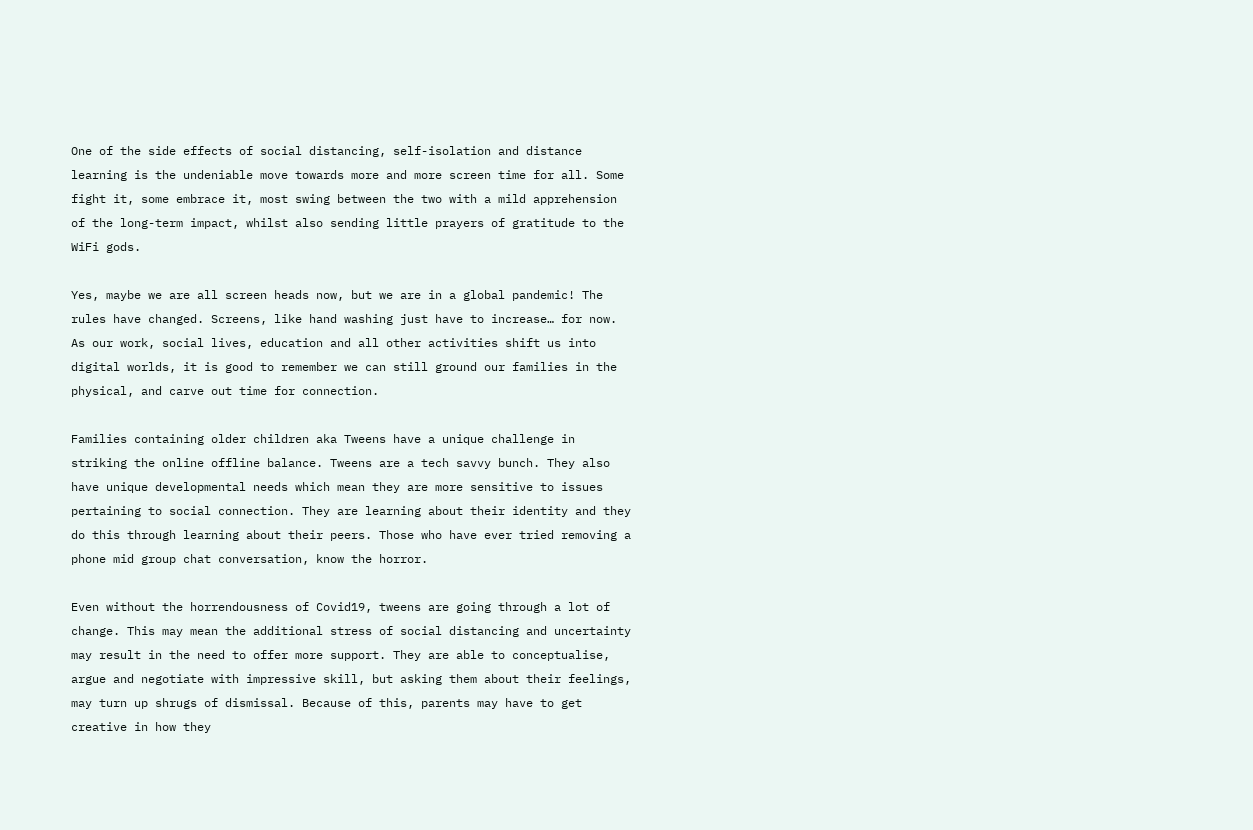One of the side effects of social distancing, self-isolation and distance learning is the undeniable move towards more and more screen time for all. Some fight it, some embrace it, most swing between the two with a mild apprehension of the long-term impact, whilst also sending little prayers of gratitude to the WiFi gods.

Yes, maybe we are all screen heads now, but we are in a global pandemic! The rules have changed. Screens, like hand washing just have to increase… for now. As our work, social lives, education and all other activities shift us into digital worlds, it is good to remember we can still ground our families in the physical, and carve out time for connection.

Families containing older children aka Tweens have a unique challenge in striking the online offline balance. Tweens are a tech savvy bunch. They also have unique developmental needs which mean they are more sensitive to issues pertaining to social connection. They are learning about their identity and they do this through learning about their peers. Those who have ever tried removing a phone mid group chat conversation, know the horror.

Even without the horrendousness of Covid19, tweens are going through a lot of change. This may mean the additional stress of social distancing and uncertainty may result in the need to offer more support. They are able to conceptualise, argue and negotiate with impressive skill, but asking them about their feelings, may turn up shrugs of dismissal. Because of this, parents may have to get creative in how they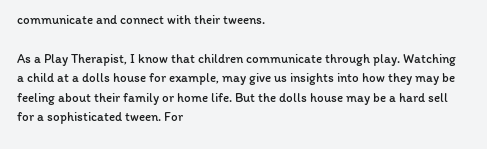communicate and connect with their tweens.

As a Play Therapist, I know that children communicate through play. Watching a child at a dolls house for example, may give us insights into how they may be feeling about their family or home life. But the dolls house may be a hard sell for a sophisticated tween. For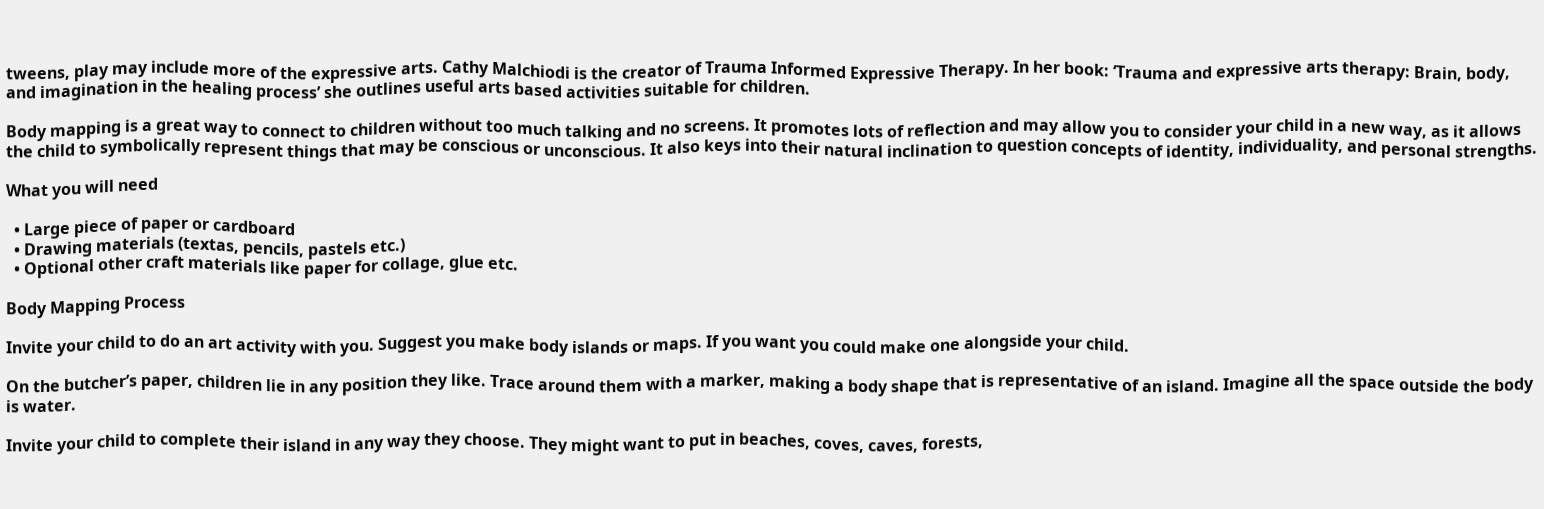tweens, play may include more of the expressive arts. Cathy Malchiodi is the creator of Trauma Informed Expressive Therapy. In her book: ‘Trauma and expressive arts therapy: Brain, body, and imagination in the healing process’ she outlines useful arts based activities suitable for children.

Body mapping is a great way to connect to children without too much talking and no screens. It promotes lots of reflection and may allow you to consider your child in a new way, as it allows the child to symbolically represent things that may be conscious or unconscious. It also keys into their natural inclination to question concepts of identity, individuality, and personal strengths.

What you will need

  • Large piece of paper or cardboard
  • Drawing materials (textas, pencils, pastels etc.)
  • Optional other craft materials like paper for collage, glue etc.

Body Mapping Process

Invite your child to do an art activity with you. Suggest you make body islands or maps. If you want you could make one alongside your child.

On the butcher’s paper, children lie in any position they like. Trace around them with a marker, making a body shape that is representative of an island. Imagine all the space outside the body is water.

Invite your child to complete their island in any way they choose. They might want to put in beaches, coves, caves, forests,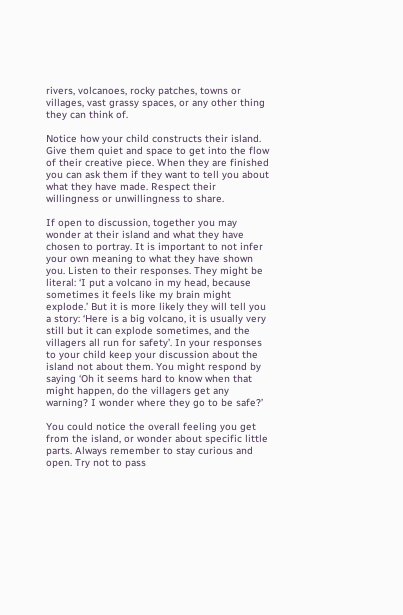rivers, volcanoes, rocky patches, towns or villages, vast grassy spaces, or any other thing they can think of.

Notice how your child constructs their island. Give them quiet and space to get into the flow of their creative piece. When they are finished you can ask them if they want to tell you about what they have made. Respect their willingness or unwillingness to share.

If open to discussion, together you may wonder at their island and what they have chosen to portray. It is important to not infer your own meaning to what they have shown you. Listen to their responses. They might be literal: ‘I put a volcano in my head, because sometimes it feels like my brain might explode.’ But it is more likely they will tell you a story: ‘Here is a big volcano, it is usually very still but it can explode sometimes, and the villagers all run for safety’. In your responses to your child keep your discussion about the island not about them. You might respond by saying ‘Oh it seems hard to know when that might happen, do the villagers get any warning? I wonder where they go to be safe?’

You could notice the overall feeling you get from the island, or wonder about specific little parts. Always remember to stay curious and open. Try not to pass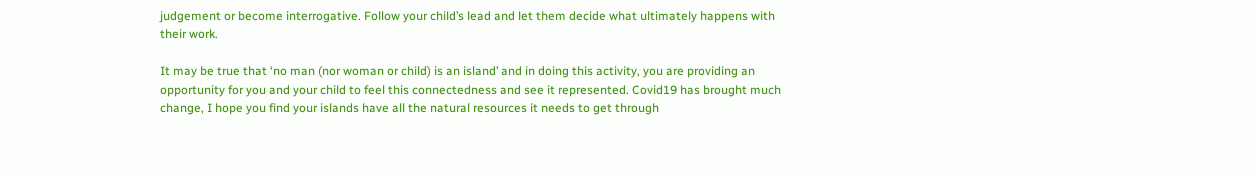judgement or become interrogative. Follow your child’s lead and let them decide what ultimately happens with their work.

It may be true that ‘no man (nor woman or child) is an island’ and in doing this activity, you are providing an opportunity for you and your child to feel this connectedness and see it represented. Covid19 has brought much change, I hope you find your islands have all the natural resources it needs to get through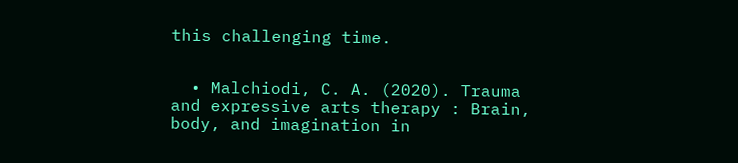this challenging time.


  • Malchiodi, C. A. (2020). Trauma and expressive arts therapy : Brain, body, and imagination in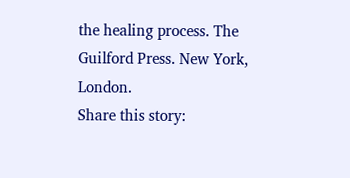the healing process. The Guilford Press. New York, London.
Share this story: